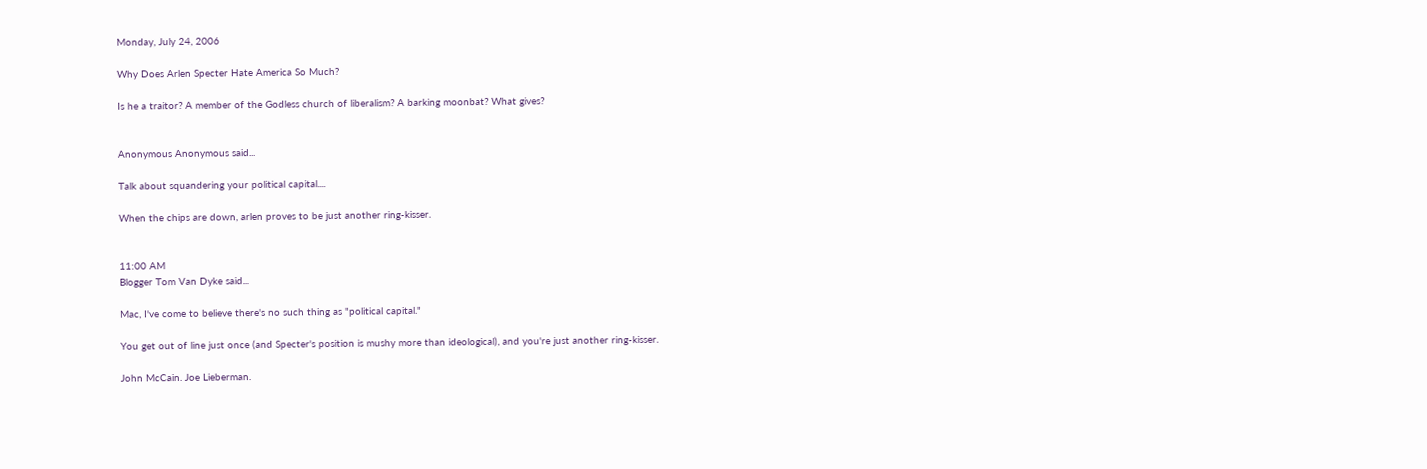Monday, July 24, 2006

Why Does Arlen Specter Hate America So Much?

Is he a traitor? A member of the Godless church of liberalism? A barking moonbat? What gives?


Anonymous Anonymous said...

Talk about squandering your political capital....

When the chips are down, arlen proves to be just another ring-kisser.


11:00 AM
Blogger Tom Van Dyke said...

Mac, I've come to believe there's no such thing as "political capital."

You get out of line just once (and Specter's position is mushy more than ideological), and you're just another ring-kisser.

John McCain. Joe Lieberman.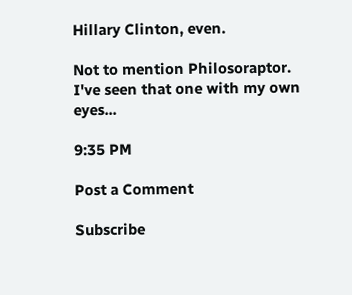Hillary Clinton, even.

Not to mention Philosoraptor. I've seen that one with my own eyes...

9:35 PM

Post a Comment

Subscribe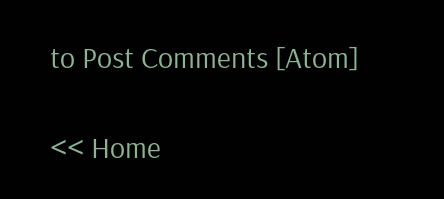to Post Comments [Atom]

<< Home